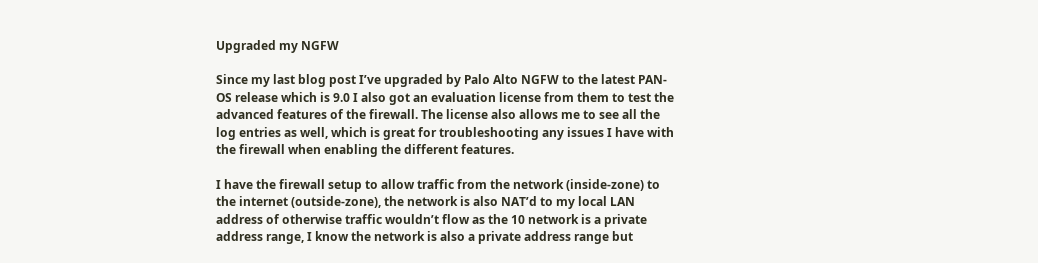Upgraded my NGFW

Since my last blog post I’ve upgraded by Palo Alto NGFW to the latest PAN-OS release which is 9.0 I also got an evaluation license from them to test the advanced features of the firewall. The license also allows me to see all the log entries as well, which is great for troubleshooting any issues I have with the firewall when enabling the different features.

I have the firewall setup to allow traffic from the network (inside-zone) to the internet (outside-zone), the network is also NAT’d to my local LAN address of otherwise traffic wouldn’t flow as the 10 network is a private address range, I know the network is also a private address range but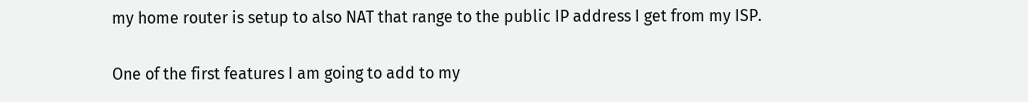my home router is setup to also NAT that range to the public IP address I get from my ISP.

One of the first features I am going to add to my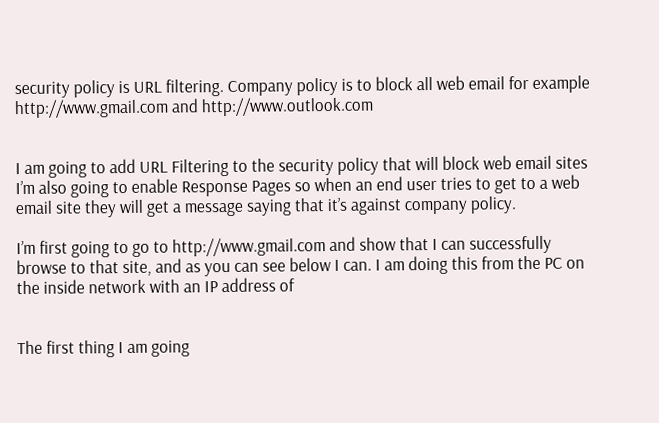security policy is URL filtering. Company policy is to block all web email for example http://www.gmail.com and http://www.outlook.com


I am going to add URL Filtering to the security policy that will block web email sites I’m also going to enable Response Pages so when an end user tries to get to a web email site they will get a message saying that it’s against company policy.

I’m first going to go to http://www.gmail.com and show that I can successfully browse to that site, and as you can see below I can. I am doing this from the PC on the inside network with an IP address of


The first thing I am going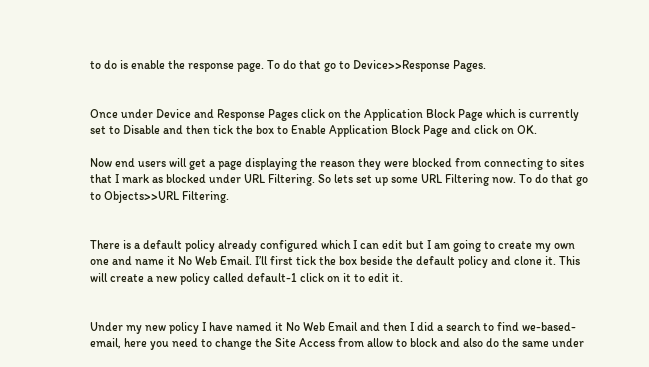to do is enable the response page. To do that go to Device>>Response Pages.


Once under Device and Response Pages click on the Application Block Page which is currently set to Disable and then tick the box to Enable Application Block Page and click on OK.

Now end users will get a page displaying the reason they were blocked from connecting to sites that I mark as blocked under URL Filtering. So lets set up some URL Filtering now. To do that go to Objects>>URL Filtering.


There is a default policy already configured which I can edit but I am going to create my own one and name it No Web Email. I’ll first tick the box beside the default policy and clone it. This will create a new policy called default-1 click on it to edit it.


Under my new policy I have named it No Web Email and then I did a search to find we-based-email, here you need to change the Site Access from allow to block and also do the same under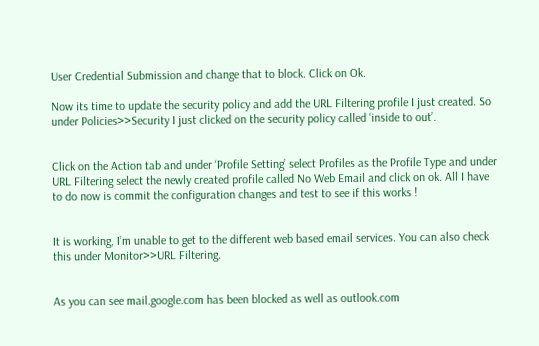User Credential Submission and change that to block. Click on Ok.

Now its time to update the security policy and add the URL Filtering profile I just created. So under Policies>>Security I just clicked on the security policy called ‘inside to out’.


Click on the Action tab and under ‘Profile Setting’ select Profiles as the Profile Type and under URL Filtering select the newly created profile called No Web Email and click on ok. All I have to do now is commit the configuration changes and test to see if this works !


It is working, I’m unable to get to the different web based email services. You can also check this under Monitor>>URL Filtering.


As you can see mail.google.com has been blocked as well as outlook.com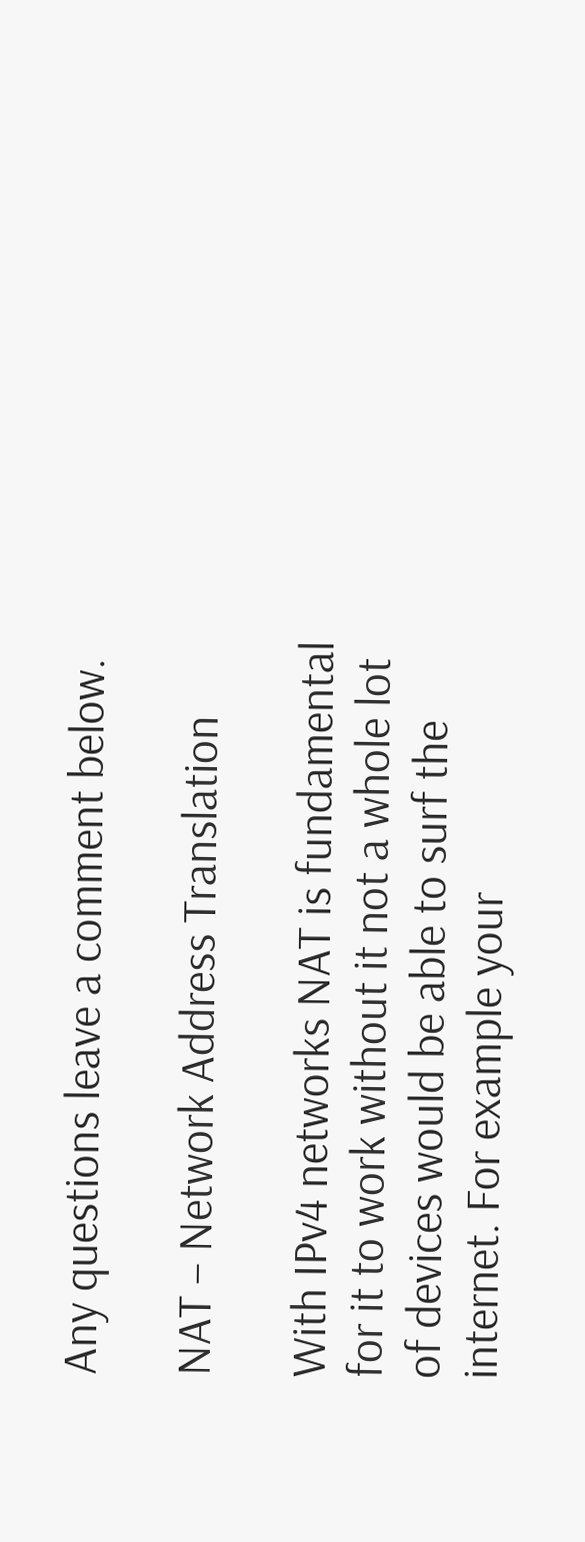Any questions leave a comment below.

NAT – Network Address Translation

With IPv4 networks NAT is fundamental for it to work without it not a whole lot of devices would be able to surf the internet. For example your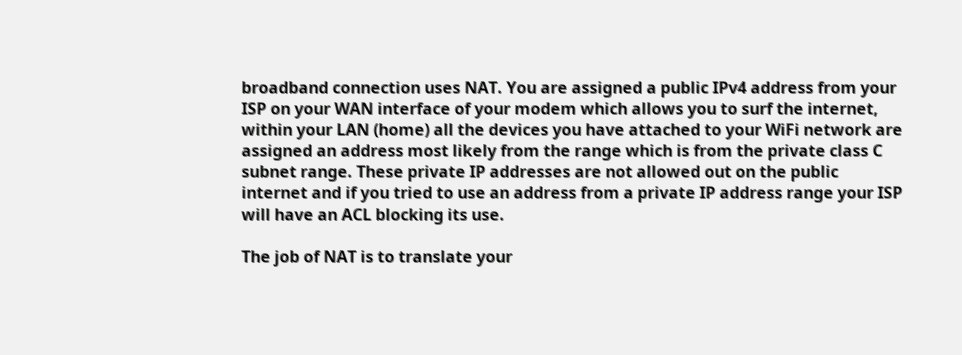broadband connection uses NAT. You are assigned a public IPv4 address from your ISP on your WAN interface of your modem which allows you to surf the internet, within your LAN (home) all the devices you have attached to your WiFi network are assigned an address most likely from the range which is from the private class C subnet range. These private IP addresses are not allowed out on the public internet and if you tried to use an address from a private IP address range your ISP will have an ACL blocking its use.

The job of NAT is to translate your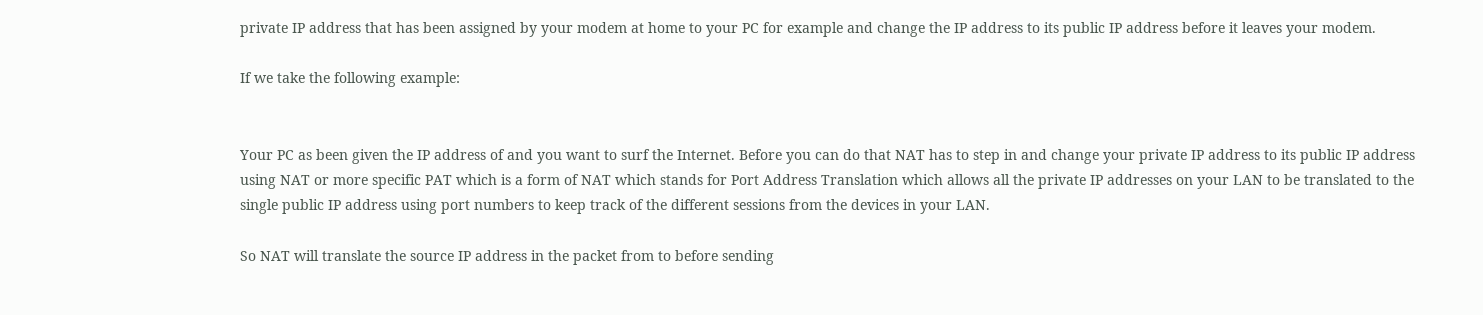private IP address that has been assigned by your modem at home to your PC for example and change the IP address to its public IP address before it leaves your modem.

If we take the following example:


Your PC as been given the IP address of and you want to surf the Internet. Before you can do that NAT has to step in and change your private IP address to its public IP address using NAT or more specific PAT which is a form of NAT which stands for Port Address Translation which allows all the private IP addresses on your LAN to be translated to the single public IP address using port numbers to keep track of the different sessions from the devices in your LAN.

So NAT will translate the source IP address in the packet from to before sending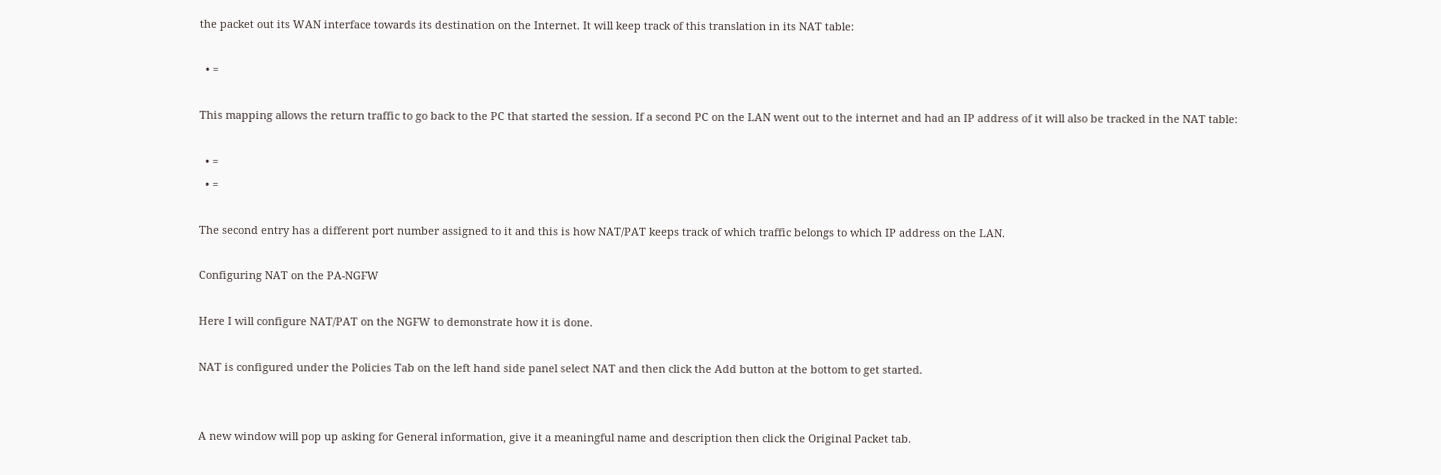the packet out its WAN interface towards its destination on the Internet. It will keep track of this translation in its NAT table:

  • =

This mapping allows the return traffic to go back to the PC that started the session. If a second PC on the LAN went out to the internet and had an IP address of it will also be tracked in the NAT table:

  • =
  • =

The second entry has a different port number assigned to it and this is how NAT/PAT keeps track of which traffic belongs to which IP address on the LAN.

Configuring NAT on the PA-NGFW

Here I will configure NAT/PAT on the NGFW to demonstrate how it is done.

NAT is configured under the Policies Tab on the left hand side panel select NAT and then click the Add button at the bottom to get started.


A new window will pop up asking for General information, give it a meaningful name and description then click the Original Packet tab.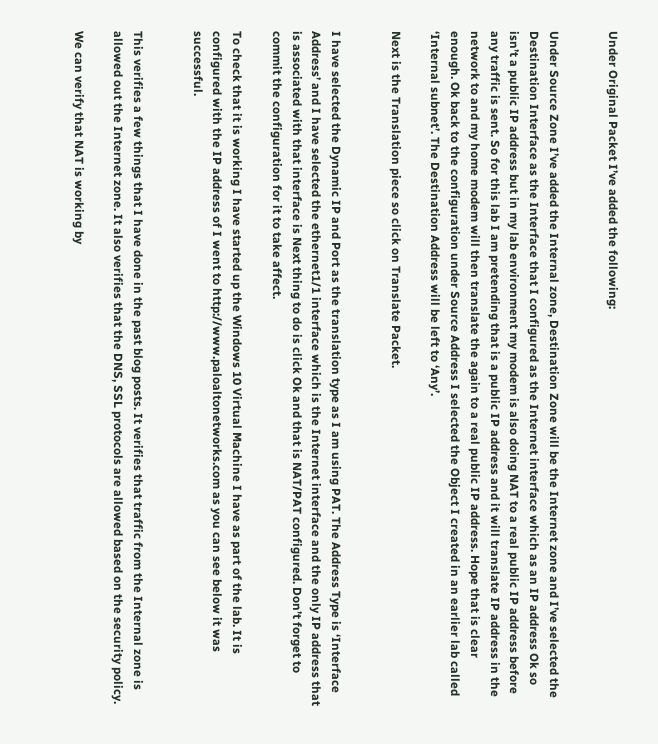Under Original Packet I’ve added the following:


Under Source Zone I’ve added the Internal zone, Destination Zone will be the Internet zone and I’ve selected the Destination Interface as the Interface that I configured as the Internet interface which as an IP address Ok so isn’t a public IP address but in my lab environment my modem is also doing NAT to a real public IP address before any traffic is sent. So for this lab I am pretending that is a public IP address and it will translate IP address in the network to and my home modem will then translate the again to a real public IP address. Hope that is clear enough. Ok back to the configuration under Source Address I selected the Object I created in an earlier lab called ‘Internal subnet’. The Destination Address will be left to ‘Any’.

Next is the Translation piece so click on Translate Packet.


I have selected the Dynamic IP and Port as the translation type as I am using PAT. The Address Type is ‘Interface Address’ and I have selected the ethernet1/1 interface which is the Internet interface and the only IP address that is associated with that interface is Next thing to do is click Ok and that is NAT/PAT configured. Don’t forget to commit the configuration for it to take affect.

To check that it is working I have started up the Windows 10 Virtual Machine I have as part of the lab. It is configured with the IP address of I went to http://www.paloaltonetworks.com as you can see below it was successful.


This verifies a few things that I have done in the past blog posts. It verifies that traffic from the Internal zone is allowed out the Internet zone. It also verifies that the DNS, SSL protocols are allowed based on the security policy.

We can verify that NAT is working by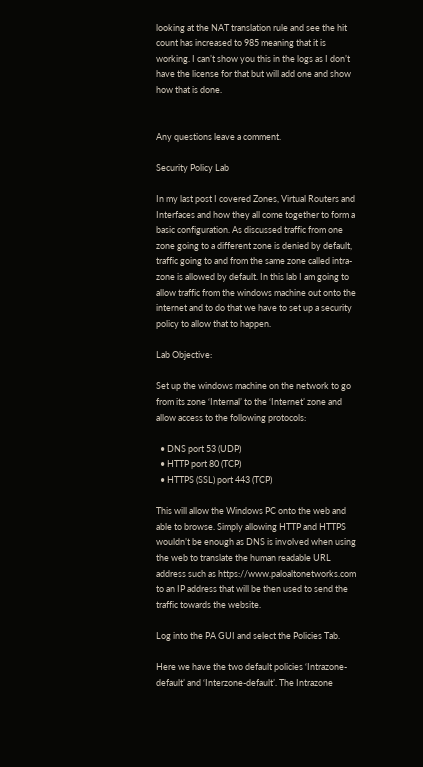looking at the NAT translation rule and see the hit count has increased to 985 meaning that it is working. I can’t show you this in the logs as I don’t have the license for that but will add one and show how that is done.


Any questions leave a comment.

Security Policy Lab

In my last post I covered Zones, Virtual Routers and Interfaces and how they all come together to form a basic configuration. As discussed traffic from one zone going to a different zone is denied by default, traffic going to and from the same zone called intra-zone is allowed by default. In this lab I am going to allow traffic from the windows machine out onto the internet and to do that we have to set up a security policy to allow that to happen.

Lab Objective:

Set up the windows machine on the network to go from its zone ‘Internal’ to the ‘Internet’ zone and allow access to the following protocols:

  • DNS port 53 (UDP)
  • HTTP port 80 (TCP)
  • HTTPS (SSL) port 443 (TCP)

This will allow the Windows PC onto the web and able to browse. Simply allowing HTTP and HTTPS wouldn’t be enough as DNS is involved when using the web to translate the human readable URL address such as https://www.paloaltonetworks.com to an IP address that will be then used to send the traffic towards the website.

Log into the PA GUI and select the Policies Tab.

Here we have the two default policies ‘Intrazone-default’ and ‘Interzone-default’. The Intrazone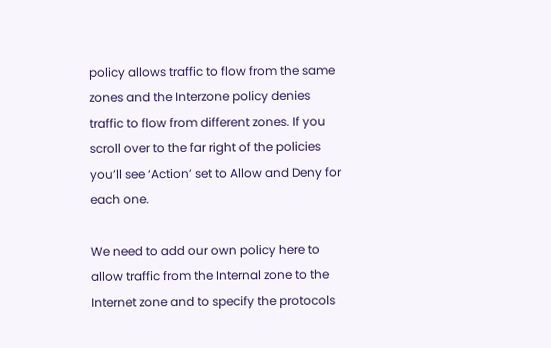policy allows traffic to flow from the same zones and the Interzone policy denies traffic to flow from different zones. If you scroll over to the far right of the policies you’ll see ‘Action’ set to Allow and Deny for each one.

We need to add our own policy here to allow traffic from the Internal zone to the Internet zone and to specify the protocols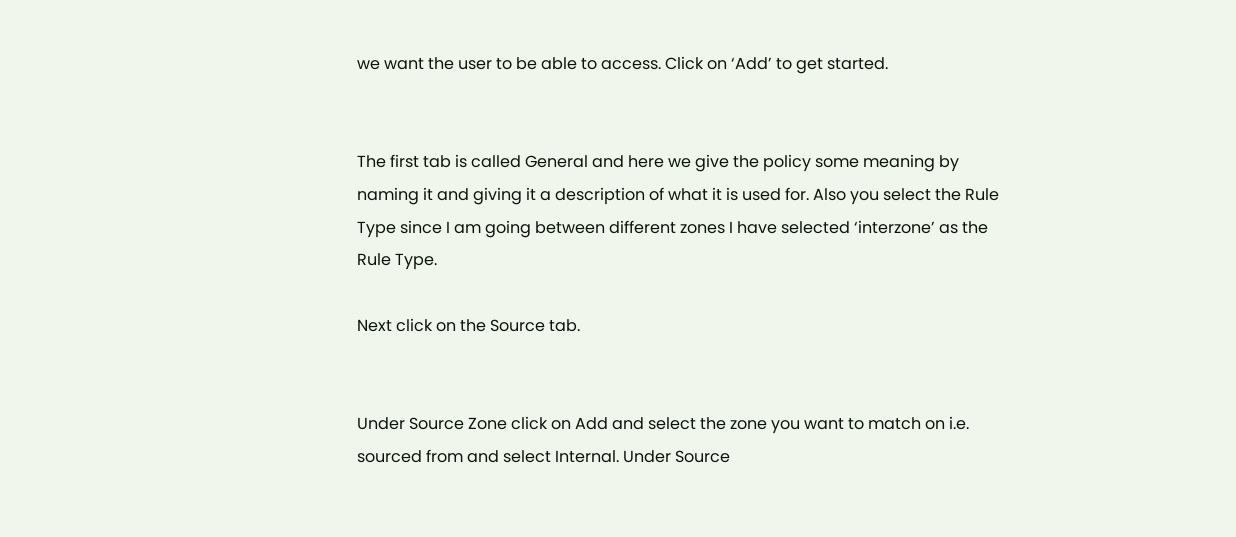we want the user to be able to access. Click on ‘Add’ to get started.


The first tab is called General and here we give the policy some meaning by naming it and giving it a description of what it is used for. Also you select the Rule Type since I am going between different zones I have selected ‘interzone’ as the Rule Type.

Next click on the Source tab.


Under Source Zone click on Add and select the zone you want to match on i.e. sourced from and select Internal. Under Source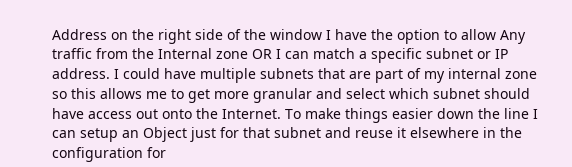Address on the right side of the window I have the option to allow Any traffic from the Internal zone OR I can match a specific subnet or IP address. I could have multiple subnets that are part of my internal zone so this allows me to get more granular and select which subnet should have access out onto the Internet. To make things easier down the line I can setup an Object just for that subnet and reuse it elsewhere in the configuration for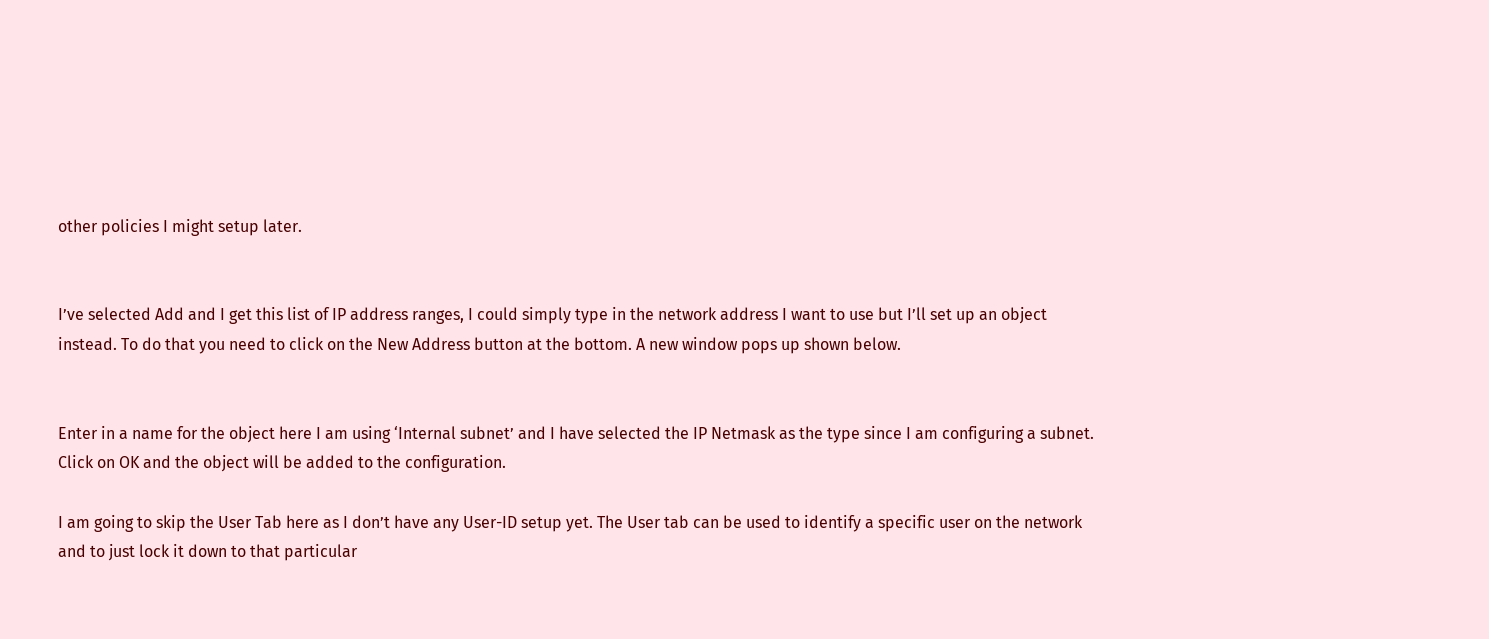other policies I might setup later.


I’ve selected Add and I get this list of IP address ranges, I could simply type in the network address I want to use but I’ll set up an object instead. To do that you need to click on the New Address button at the bottom. A new window pops up shown below.


Enter in a name for the object here I am using ‘Internal subnet’ and I have selected the IP Netmask as the type since I am configuring a subnet. Click on OK and the object will be added to the configuration.

I am going to skip the User Tab here as I don’t have any User-ID setup yet. The User tab can be used to identify a specific user on the network and to just lock it down to that particular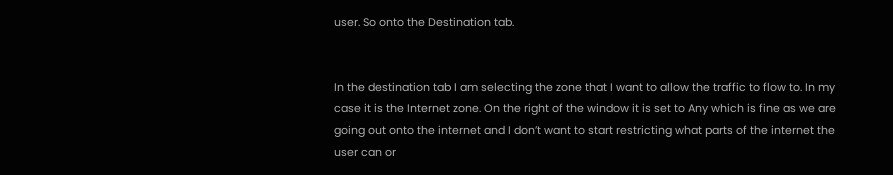user. So onto the Destination tab.


In the destination tab I am selecting the zone that I want to allow the traffic to flow to. In my case it is the Internet zone. On the right of the window it is set to Any which is fine as we are going out onto the internet and I don’t want to start restricting what parts of the internet the user can or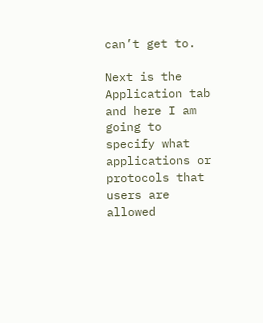can’t get to.

Next is the Application tab and here I am going to specify what applications or protocols that users are allowed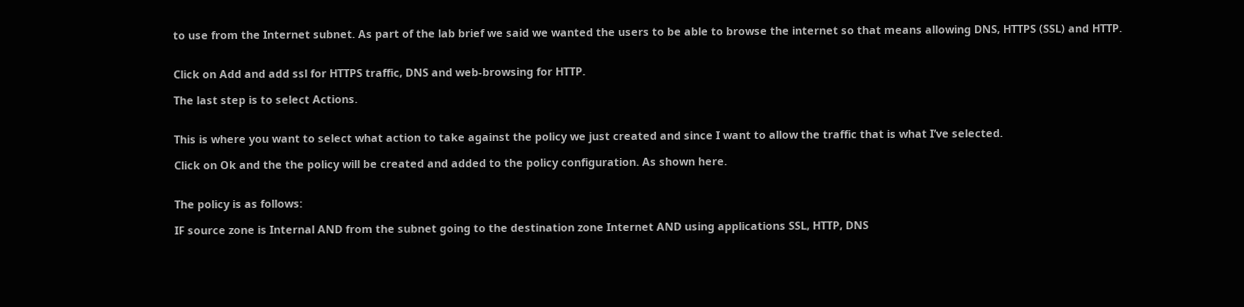to use from the Internet subnet. As part of the lab brief we said we wanted the users to be able to browse the internet so that means allowing DNS, HTTPS (SSL) and HTTP.


Click on Add and add ssl for HTTPS traffic, DNS and web-browsing for HTTP.

The last step is to select Actions.


This is where you want to select what action to take against the policy we just created and since I want to allow the traffic that is what I’ve selected.

Click on Ok and the the policy will be created and added to the policy configuration. As shown here.


The policy is as follows:

IF source zone is Internal AND from the subnet going to the destination zone Internet AND using applications SSL, HTTP, DNS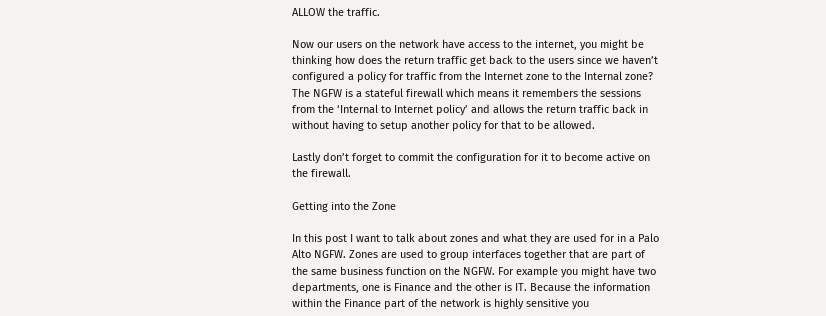ALLOW the traffic.

Now our users on the network have access to the internet, you might be thinking how does the return traffic get back to the users since we haven’t configured a policy for traffic from the Internet zone to the Internal zone? The NGFW is a stateful firewall which means it remembers the sessions from the ‘Internal to Internet policy’ and allows the return traffic back in without having to setup another policy for that to be allowed.

Lastly don’t forget to commit the configuration for it to become active on the firewall.

Getting into the Zone

In this post I want to talk about zones and what they are used for in a Palo Alto NGFW. Zones are used to group interfaces together that are part of the same business function on the NGFW. For example you might have two departments, one is Finance and the other is IT. Because the information within the Finance part of the network is highly sensitive you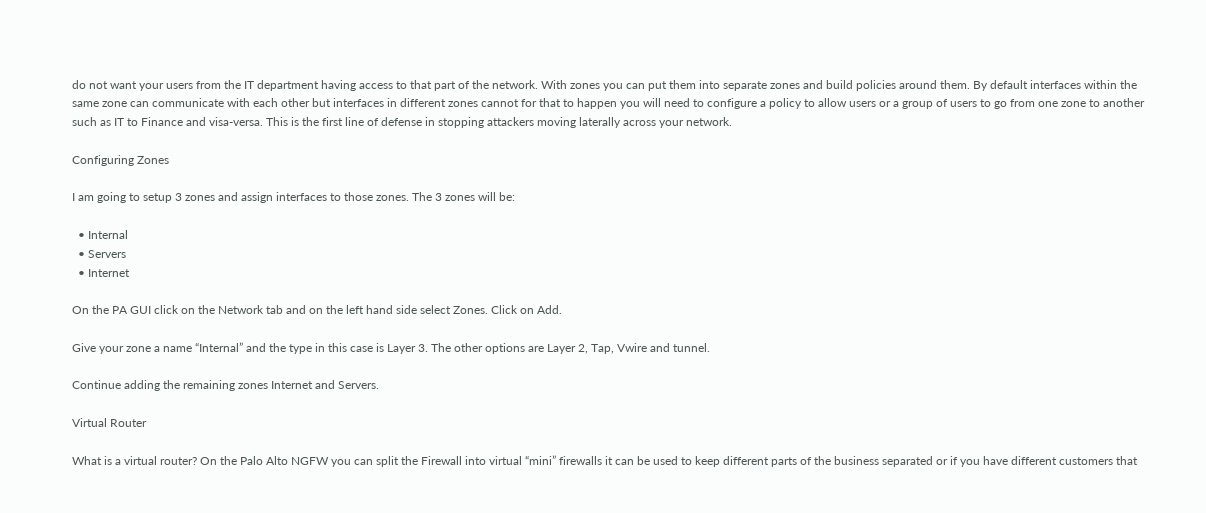do not want your users from the IT department having access to that part of the network. With zones you can put them into separate zones and build policies around them. By default interfaces within the same zone can communicate with each other but interfaces in different zones cannot for that to happen you will need to configure a policy to allow users or a group of users to go from one zone to another such as IT to Finance and visa-versa. This is the first line of defense in stopping attackers moving laterally across your network.

Configuring Zones

I am going to setup 3 zones and assign interfaces to those zones. The 3 zones will be:

  • Internal
  • Servers
  • Internet

On the PA GUI click on the Network tab and on the left hand side select Zones. Click on Add.

Give your zone a name “Internal” and the type in this case is Layer 3. The other options are Layer 2, Tap, Vwire and tunnel.

Continue adding the remaining zones Internet and Servers.

Virtual Router

What is a virtual router? On the Palo Alto NGFW you can split the Firewall into virtual “mini” firewalls it can be used to keep different parts of the business separated or if you have different customers that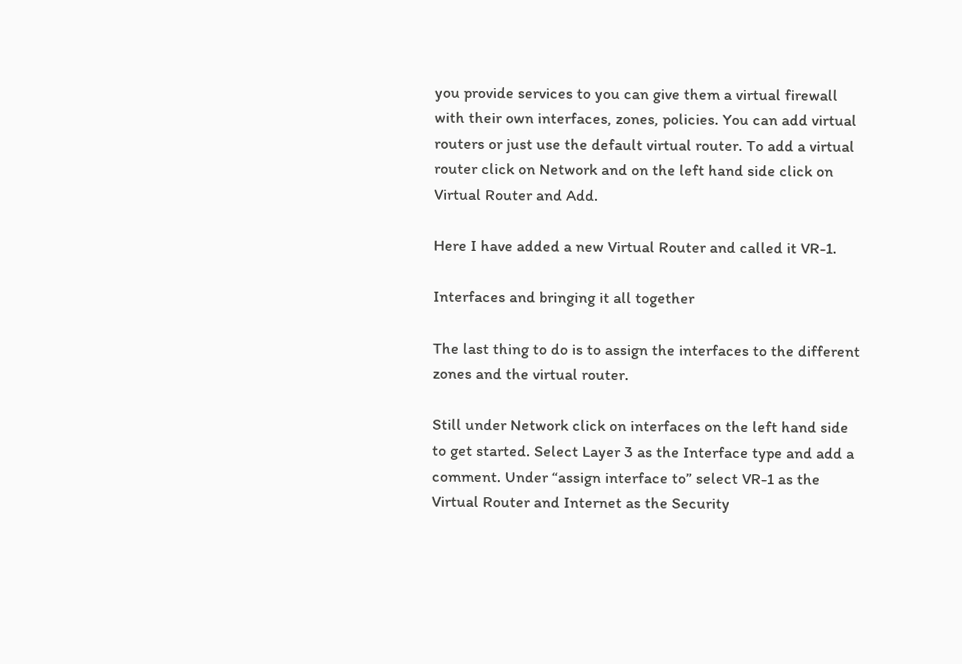you provide services to you can give them a virtual firewall with their own interfaces, zones, policies. You can add virtual routers or just use the default virtual router. To add a virtual router click on Network and on the left hand side click on Virtual Router and Add.

Here I have added a new Virtual Router and called it VR-1.

Interfaces and bringing it all together

The last thing to do is to assign the interfaces to the different zones and the virtual router.

Still under Network click on interfaces on the left hand side to get started. Select Layer 3 as the Interface type and add a comment. Under “assign interface to” select VR-1 as the Virtual Router and Internet as the Security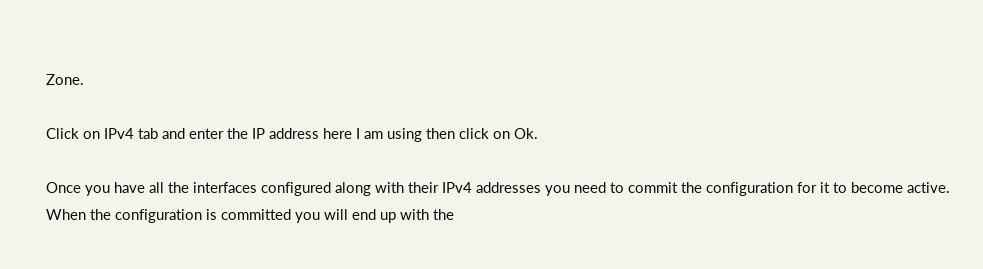Zone.

Click on IPv4 tab and enter the IP address here I am using then click on Ok.

Once you have all the interfaces configured along with their IPv4 addresses you need to commit the configuration for it to become active. When the configuration is committed you will end up with the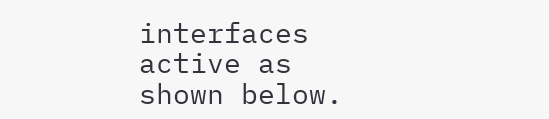interfaces active as shown below.